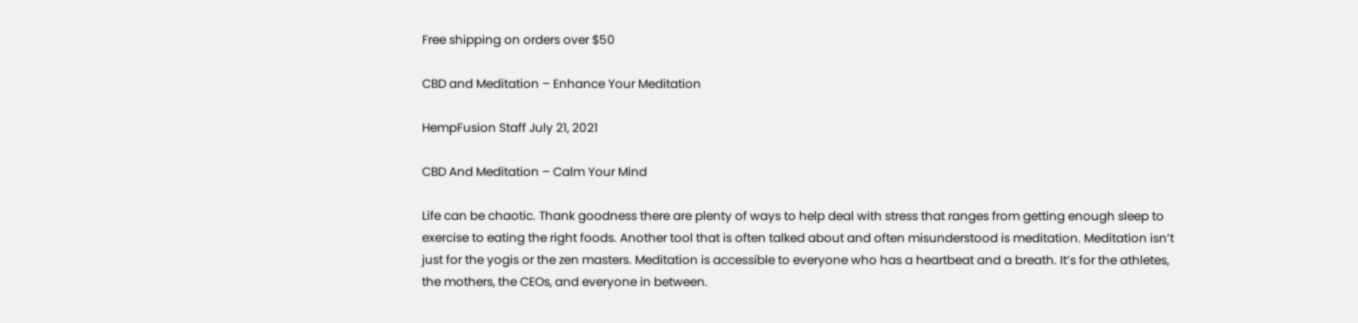Free shipping on orders over $50

CBD and Meditation – Enhance Your Meditation

HempFusion Staff July 21, 2021

CBD And Meditation – Calm Your Mind

Life can be chaotic. Thank goodness there are plenty of ways to help deal with stress that ranges from getting enough sleep to exercise to eating the right foods. Another tool that is often talked about and often misunderstood is meditation. Meditation isn’t just for the yogis or the zen masters. Meditation is accessible to everyone who has a heartbeat and a breath. It’s for the athletes, the mothers, the CEOs, and everyone in between.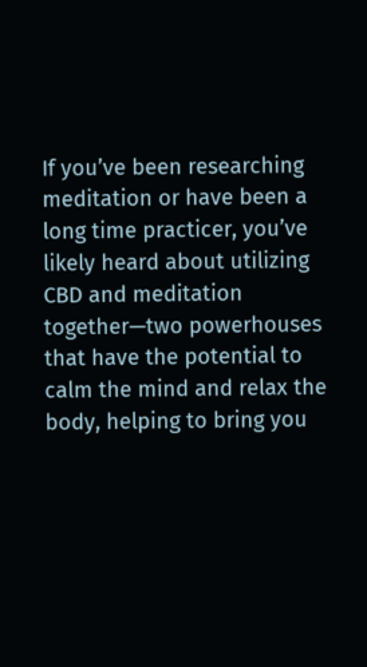If you’ve been researching meditation or have been a long time practicer, you’ve likely heard about utilizing CBD and meditation together—two powerhouses that have the potential to calm the mind and relax the body, helping to bring you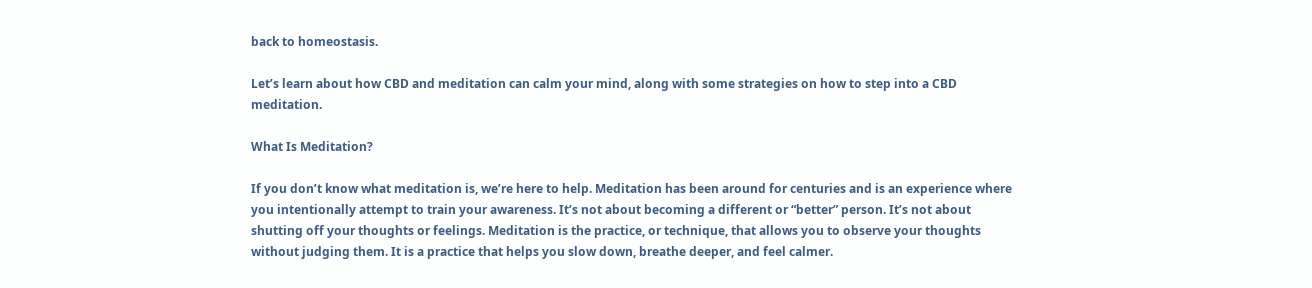back to homeostasis.

Let’s learn about how CBD and meditation can calm your mind, along with some strategies on how to step into a CBD meditation.

What Is Meditation?

If you don’t know what meditation is, we’re here to help. Meditation has been around for centuries and is an experience where you intentionally attempt to train your awareness. It’s not about becoming a different or “better” person. It’s not about shutting off your thoughts or feelings. Meditation is the practice, or technique, that allows you to observe your thoughts without judging them. It is a practice that helps you slow down, breathe deeper, and feel calmer.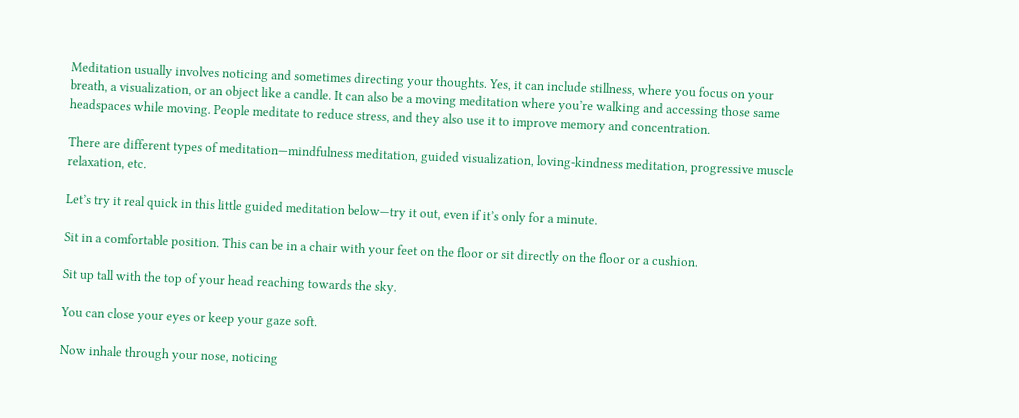Meditation usually involves noticing and sometimes directing your thoughts. Yes, it can include stillness, where you focus on your breath, a visualization, or an object like a candle. It can also be a moving meditation where you’re walking and accessing those same headspaces while moving. People meditate to reduce stress, and they also use it to improve memory and concentration.

There are different types of meditation—mindfulness meditation, guided visualization, loving-kindness meditation, progressive muscle relaxation, etc.

Let’s try it real quick in this little guided meditation below—try it out, even if it’s only for a minute.

Sit in a comfortable position. This can be in a chair with your feet on the floor or sit directly on the floor or a cushion.

Sit up tall with the top of your head reaching towards the sky.

You can close your eyes or keep your gaze soft.

Now inhale through your nose, noticing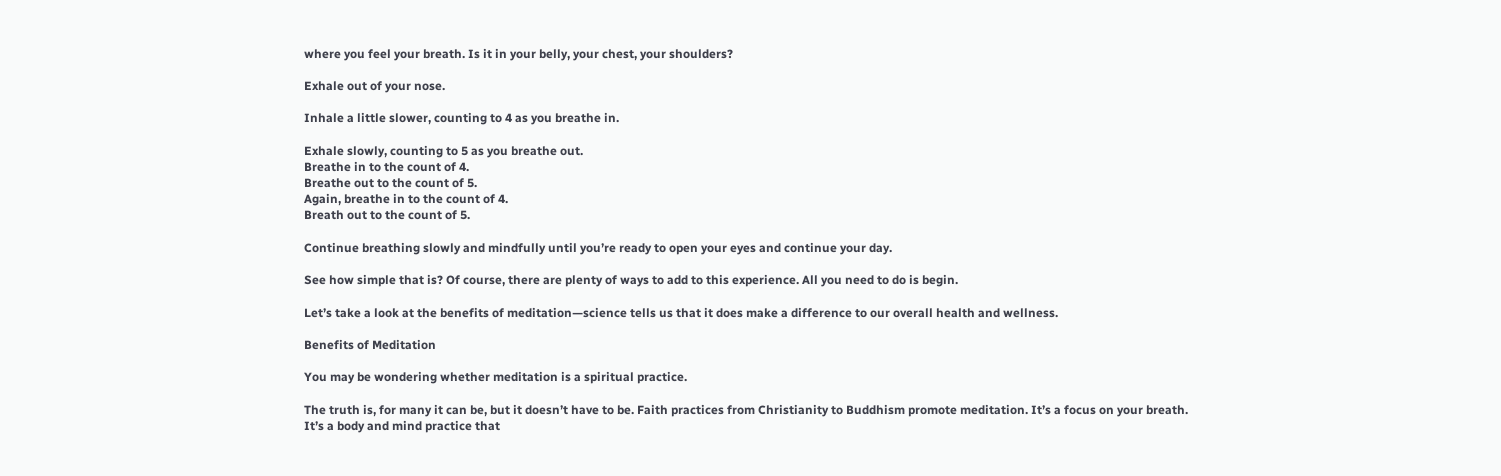where you feel your breath. Is it in your belly, your chest, your shoulders?

Exhale out of your nose.

Inhale a little slower, counting to 4 as you breathe in.

Exhale slowly, counting to 5 as you breathe out.
Breathe in to the count of 4.
Breathe out to the count of 5.
Again, breathe in to the count of 4.
Breath out to the count of 5.

Continue breathing slowly and mindfully until you’re ready to open your eyes and continue your day.

See how simple that is? Of course, there are plenty of ways to add to this experience. All you need to do is begin.

Let’s take a look at the benefits of meditation—science tells us that it does make a difference to our overall health and wellness.

Benefits of Meditation

You may be wondering whether meditation is a spiritual practice.

The truth is, for many it can be, but it doesn’t have to be. Faith practices from Christianity to Buddhism promote meditation. It’s a focus on your breath. It’s a body and mind practice that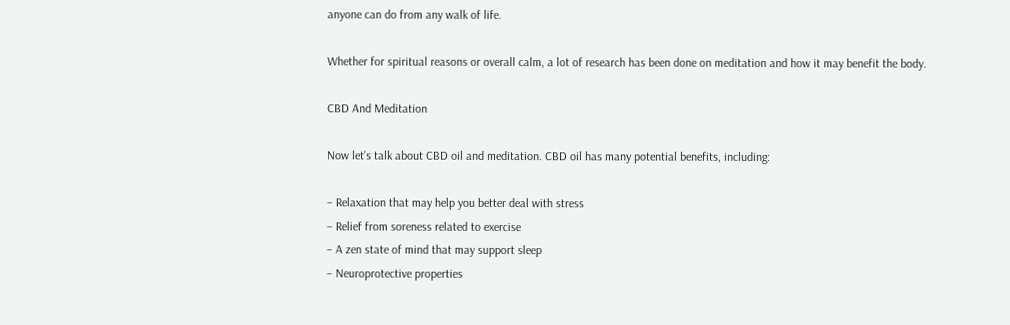anyone can do from any walk of life.

Whether for spiritual reasons or overall calm, a lot of research has been done on meditation and how it may benefit the body.

CBD And Meditation

Now let’s talk about CBD oil and meditation. CBD oil has many potential benefits, including:

– Relaxation that may help you better deal with stress
– Relief from soreness related to exercise
– A zen state of mind that may support sleep
– Neuroprotective properties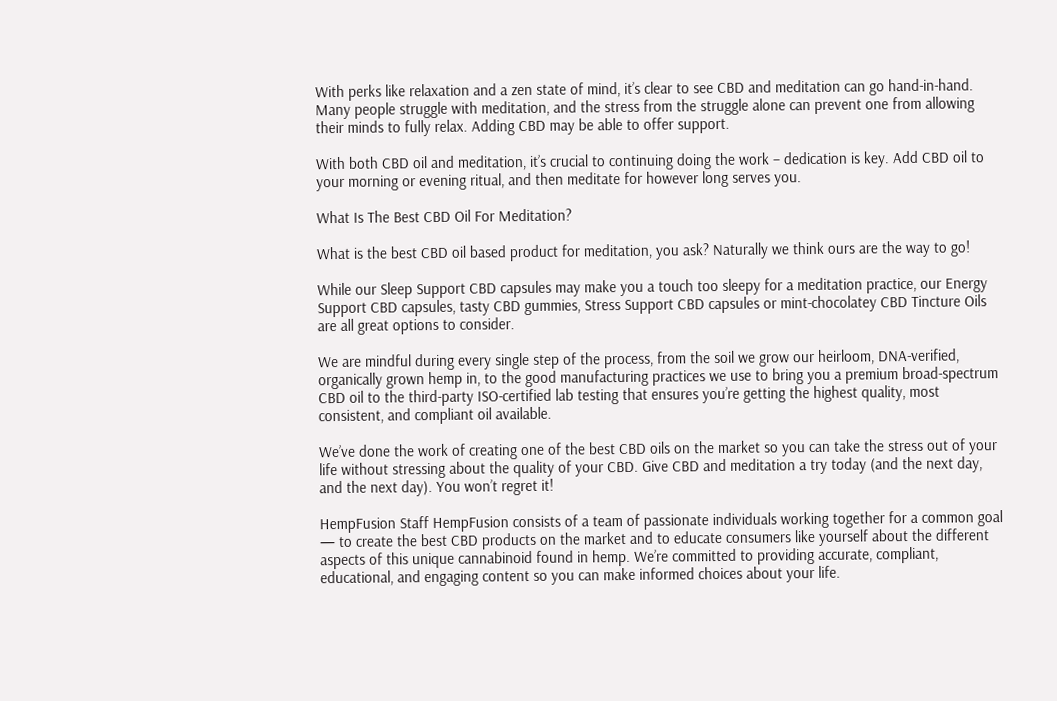With perks like relaxation and a zen state of mind, it’s clear to see CBD and meditation can go hand-in-hand. Many people struggle with meditation, and the stress from the struggle alone can prevent one from allowing their minds to fully relax. Adding CBD may be able to offer support.

With both CBD oil and meditation, it’s crucial to continuing doing the work – dedication is key. Add CBD oil to your morning or evening ritual, and then meditate for however long serves you.

What Is The Best CBD Oil For Meditation?

What is the best CBD oil based product for meditation, you ask? Naturally we think ours are the way to go!

While our Sleep Support CBD capsules may make you a touch too sleepy for a meditation practice, our Energy Support CBD capsules, tasty CBD gummies, Stress Support CBD capsules or mint-chocolatey CBD Tincture Oils are all great options to consider.

We are mindful during every single step of the process, from the soil we grow our heirloom, DNA-verified, organically grown hemp in, to the good manufacturing practices we use to bring you a premium broad-spectrum CBD oil to the third-party ISO-certified lab testing that ensures you’re getting the highest quality, most consistent, and compliant oil available.

We’ve done the work of creating one of the best CBD oils on the market so you can take the stress out of your life without stressing about the quality of your CBD. Give CBD and meditation a try today (and the next day, and the next day). You won’t regret it!

HempFusion Staff HempFusion consists of a team of passionate individuals working together for a common goal — to create the best CBD products on the market and to educate consumers like yourself about the different aspects of this unique cannabinoid found in hemp. We’re committed to providing accurate, compliant, educational, and engaging content so you can make informed choices about your life.